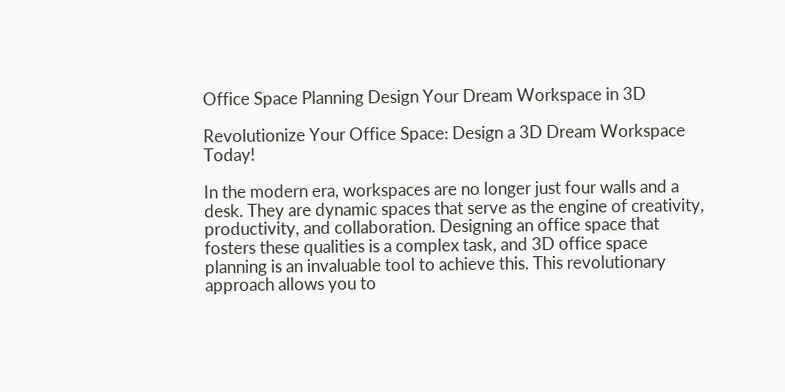Office Space Planning Design Your Dream Workspace in 3D

Revolutionize Your Office Space: Design a 3D Dream Workspace Today!

In the modern era, workspaces are no longer just four walls and a desk. They are dynamic spaces that serve as the engine of creativity, productivity, and collaboration. Designing an office space that fosters these qualities is a complex task, and 3D office space planning is an invaluable tool to achieve this. This revolutionary approach allows you to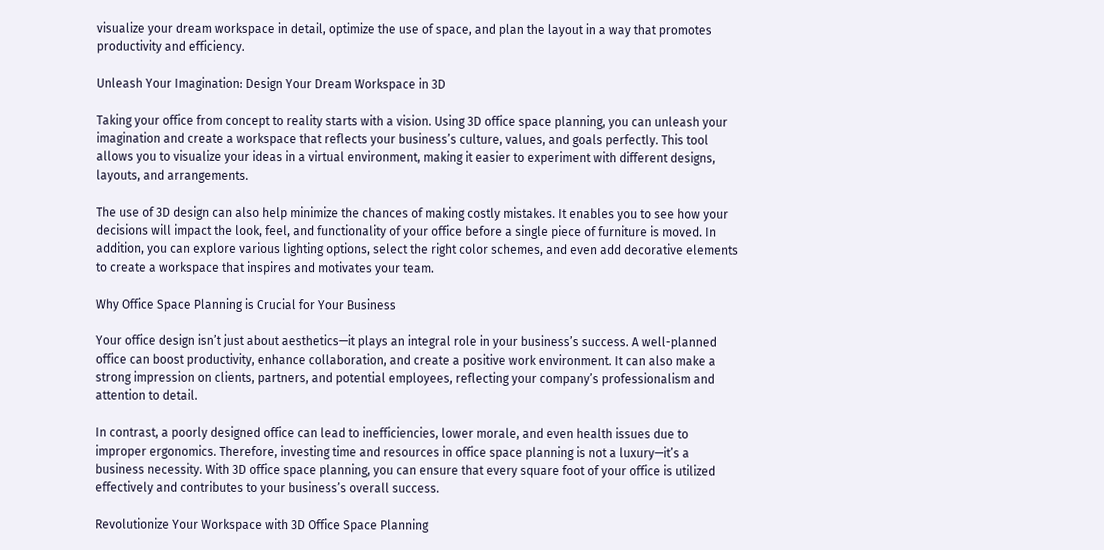visualize your dream workspace in detail, optimize the use of space, and plan the layout in a way that promotes productivity and efficiency.

Unleash Your Imagination: Design Your Dream Workspace in 3D

Taking your office from concept to reality starts with a vision. Using 3D office space planning, you can unleash your imagination and create a workspace that reflects your business’s culture, values, and goals perfectly. This tool allows you to visualize your ideas in a virtual environment, making it easier to experiment with different designs, layouts, and arrangements.

The use of 3D design can also help minimize the chances of making costly mistakes. It enables you to see how your decisions will impact the look, feel, and functionality of your office before a single piece of furniture is moved. In addition, you can explore various lighting options, select the right color schemes, and even add decorative elements to create a workspace that inspires and motivates your team.

Why Office Space Planning is Crucial for Your Business

Your office design isn’t just about aesthetics—it plays an integral role in your business’s success. A well-planned office can boost productivity, enhance collaboration, and create a positive work environment. It can also make a strong impression on clients, partners, and potential employees, reflecting your company’s professionalism and attention to detail.

In contrast, a poorly designed office can lead to inefficiencies, lower morale, and even health issues due to improper ergonomics. Therefore, investing time and resources in office space planning is not a luxury—it’s a business necessity. With 3D office space planning, you can ensure that every square foot of your office is utilized effectively and contributes to your business’s overall success.

Revolutionize Your Workspace with 3D Office Space Planning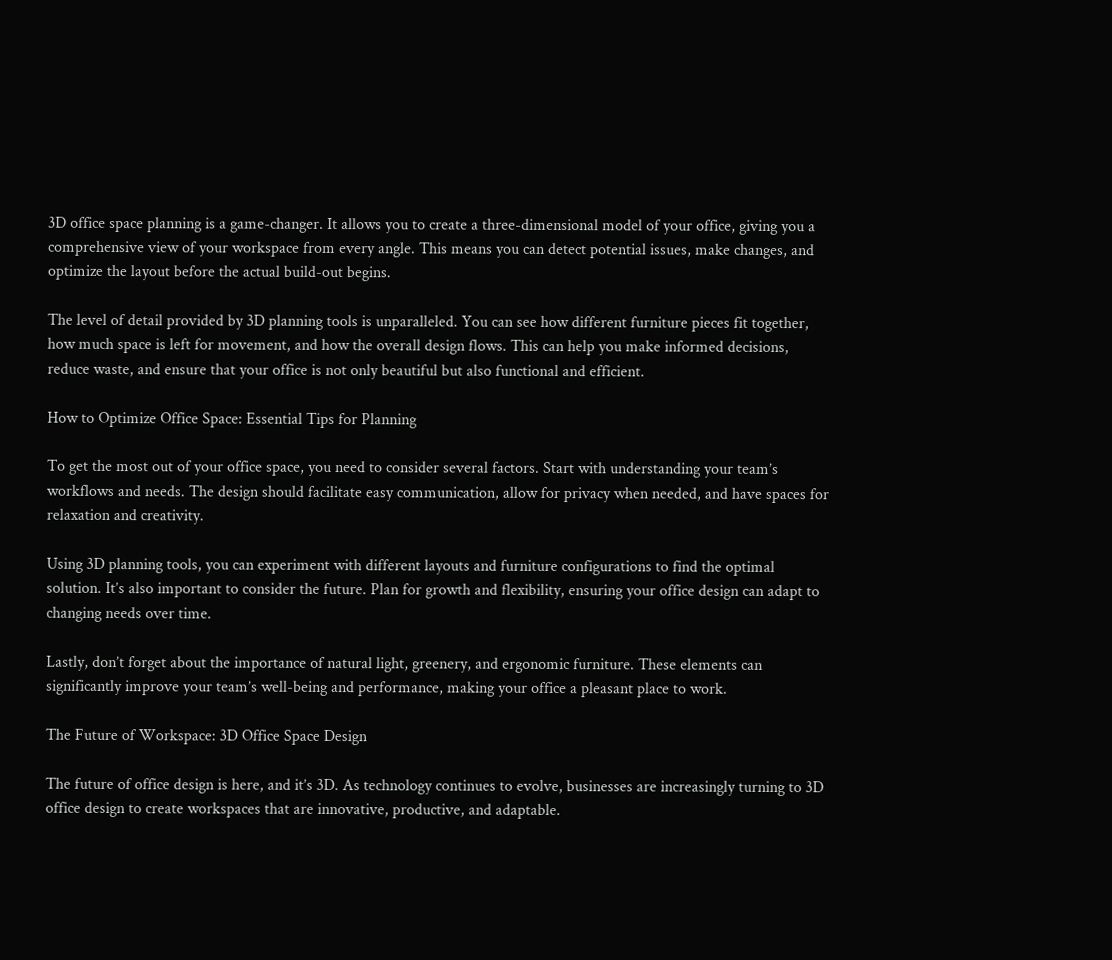3D office space planning is a game-changer. It allows you to create a three-dimensional model of your office, giving you a comprehensive view of your workspace from every angle. This means you can detect potential issues, make changes, and optimize the layout before the actual build-out begins.

The level of detail provided by 3D planning tools is unparalleled. You can see how different furniture pieces fit together, how much space is left for movement, and how the overall design flows. This can help you make informed decisions, reduce waste, and ensure that your office is not only beautiful but also functional and efficient.

How to Optimize Office Space: Essential Tips for Planning

To get the most out of your office space, you need to consider several factors. Start with understanding your team’s workflows and needs. The design should facilitate easy communication, allow for privacy when needed, and have spaces for relaxation and creativity.

Using 3D planning tools, you can experiment with different layouts and furniture configurations to find the optimal solution. It’s also important to consider the future. Plan for growth and flexibility, ensuring your office design can adapt to changing needs over time.

Lastly, don’t forget about the importance of natural light, greenery, and ergonomic furniture. These elements can significantly improve your team’s well-being and performance, making your office a pleasant place to work.

The Future of Workspace: 3D Office Space Design

The future of office design is here, and it’s 3D. As technology continues to evolve, businesses are increasingly turning to 3D office design to create workspaces that are innovative, productive, and adaptable.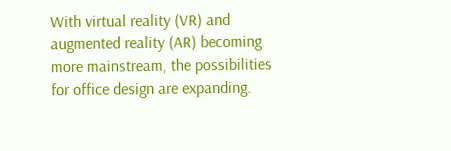With virtual reality (VR) and augmented reality (AR) becoming more mainstream, the possibilities for office design are expanding.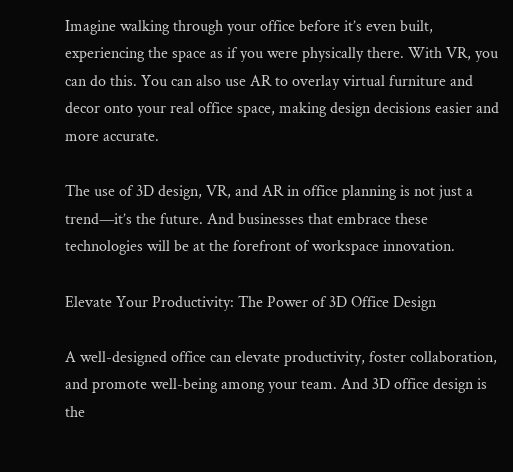Imagine walking through your office before it’s even built, experiencing the space as if you were physically there. With VR, you can do this. You can also use AR to overlay virtual furniture and decor onto your real office space, making design decisions easier and more accurate.

The use of 3D design, VR, and AR in office planning is not just a trend—it’s the future. And businesses that embrace these technologies will be at the forefront of workspace innovation.

Elevate Your Productivity: The Power of 3D Office Design

A well-designed office can elevate productivity, foster collaboration, and promote well-being among your team. And 3D office design is the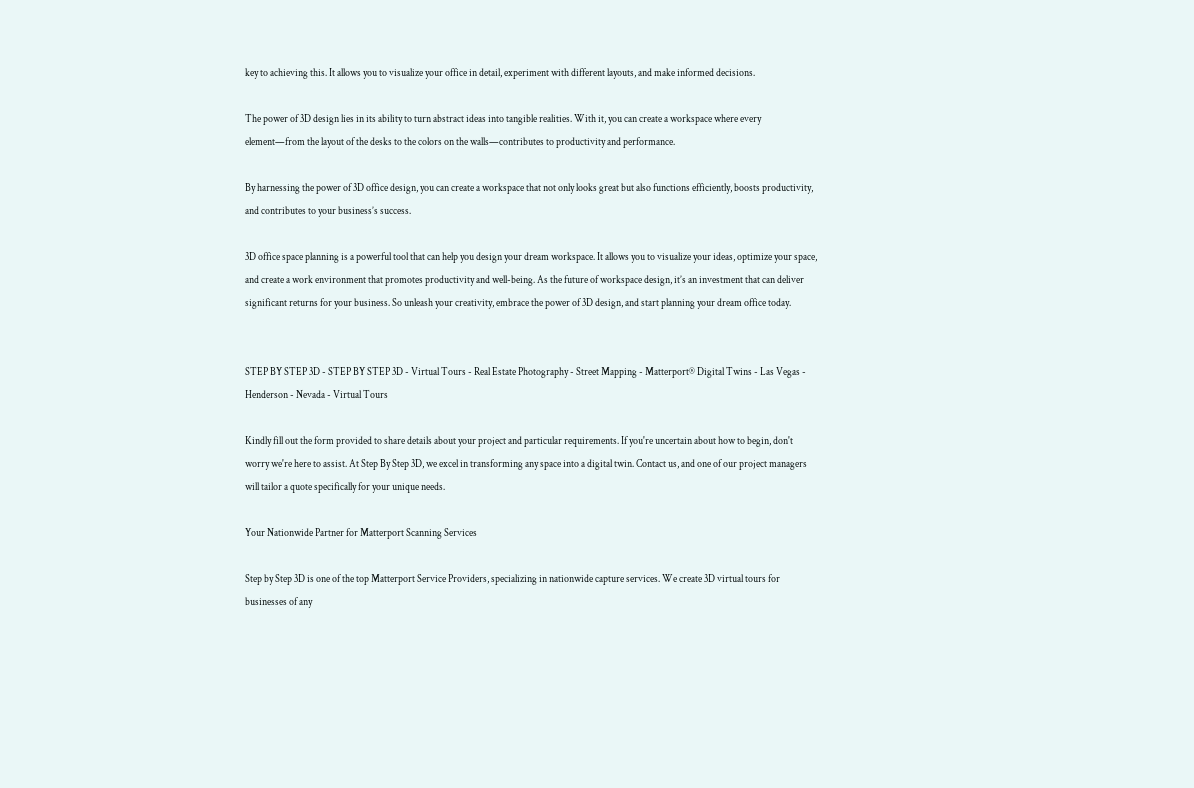key to achieving this. It allows you to visualize your office in detail, experiment with different layouts, and make informed decisions.

The power of 3D design lies in its ability to turn abstract ideas into tangible realities. With it, you can create a workspace where every element—from the layout of the desks to the colors on the walls—contributes to productivity and performance.

By harnessing the power of 3D office design, you can create a workspace that not only looks great but also functions efficiently, boosts productivity, and contributes to your business’s success.

3D office space planning is a powerful tool that can help you design your dream workspace. It allows you to visualize your ideas, optimize your space, and create a work environment that promotes productivity and well-being. As the future of workspace design, it’s an investment that can deliver significant returns for your business. So unleash your creativity, embrace the power of 3D design, and start planning your dream office today.


STEP BY STEP 3D - STEP BY STEP 3D - Virtual Tours - Real Estate Photography - Street Mapping - Matterport® Digital Twins - Las Vegas - Henderson - Nevada - Virtual Tours

Kindly fill out the form provided to share details about your project and particular requirements. If you're uncertain about how to begin, don't worry we're here to assist. At Step By Step 3D, we excel in transforming any space into a digital twin. Contact us, and one of our project managers will tailor a quote specifically for your unique needs.

Your Nationwide Partner for Matterport Scanning Services

Step by Step 3D is one of the top Matterport Service Providers, specializing in nationwide capture services. We create 3D virtual tours for businesses of any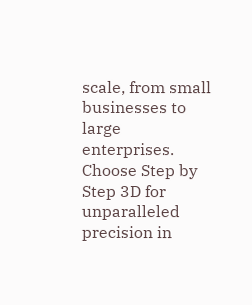scale, from small businesses to large enterprises.  Choose Step by Step 3D for unparalleled precision in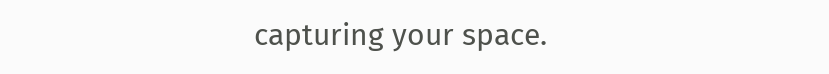capturing your space.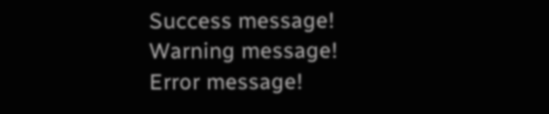Success message!
Warning message!
Error message!